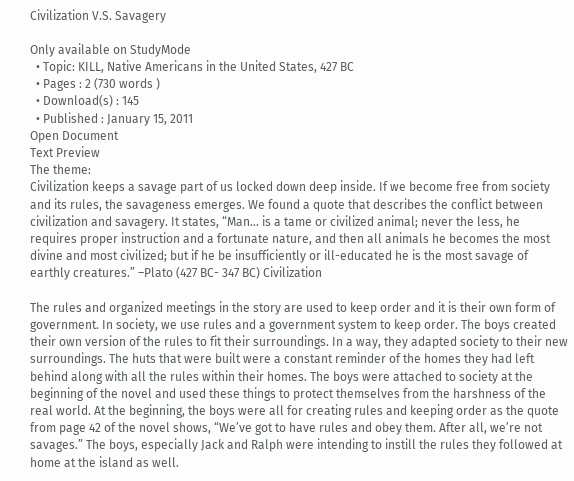Civilization V.S. Savagery

Only available on StudyMode
  • Topic: KILL, Native Americans in the United States, 427 BC
  • Pages : 2 (730 words )
  • Download(s) : 145
  • Published : January 15, 2011
Open Document
Text Preview
The theme:
Civilization keeps a savage part of us locked down deep inside. If we become free from society and its rules, the savageness emerges. We found a quote that describes the conflict between civilization and savagery. It states, “Man… is a tame or civilized animal; never the less, he requires proper instruction and a fortunate nature, and then all animals he becomes the most divine and most civilized; but if he be insufficiently or ill-educated he is the most savage of earthly creatures.” –Plato (427 BC- 347 BC) Civilization

The rules and organized meetings in the story are used to keep order and it is their own form of government. In society, we use rules and a government system to keep order. The boys created their own version of the rules to fit their surroundings. In a way, they adapted society to their new surroundings. The huts that were built were a constant reminder of the homes they had left behind along with all the rules within their homes. The boys were attached to society at the beginning of the novel and used these things to protect themselves from the harshness of the real world. At the beginning, the boys were all for creating rules and keeping order as the quote from page 42 of the novel shows, “We’ve got to have rules and obey them. After all, we’re not savages.” The boys, especially Jack and Ralph were intending to instill the rules they followed at home at the island as well.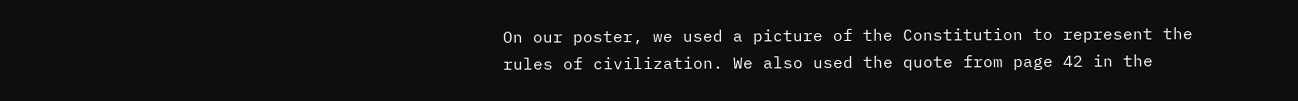On our poster, we used a picture of the Constitution to represent the rules of civilization. We also used the quote from page 42 in the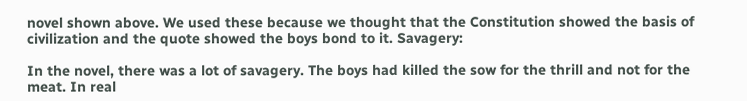novel shown above. We used these because we thought that the Constitution showed the basis of civilization and the quote showed the boys bond to it. Savagery:

In the novel, there was a lot of savagery. The boys had killed the sow for the thrill and not for the meat. In real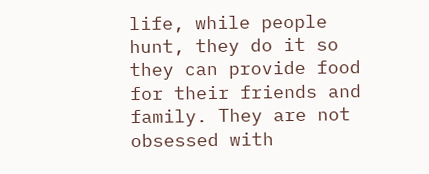life, while people hunt, they do it so they can provide food for their friends and family. They are not obsessed with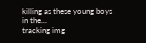killing as these young boys in the...
tracking img